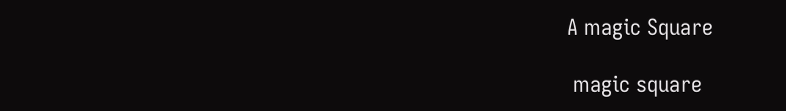A magic Square

 magic square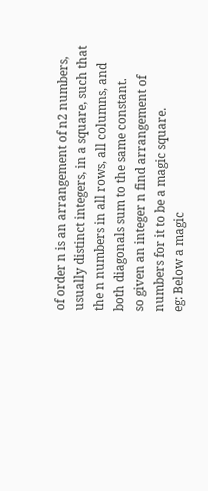of order n is an arrangement of n2 numbers, usually distinct integers, in a square, such that the n numbers in all rows, all columns, and both diagonals sum to the same constant.
so given an integer n find arrangement of numbers for it to be a magic square.
eg: Below a magic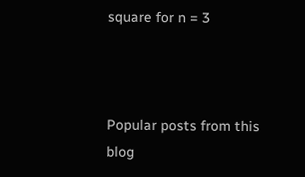square for n = 3



Popular posts from this blog